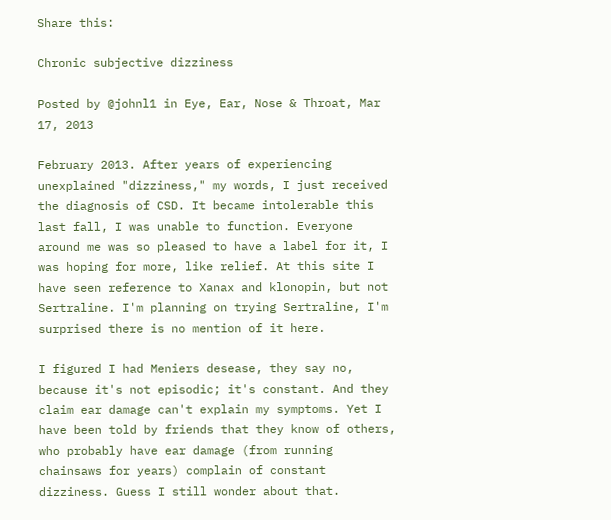Share this:

Chronic subjective dizziness

Posted by @johnl1 in Eye, Ear, Nose & Throat, Mar 17, 2013

February 2013. After years of experiencing unexplained "dizziness," my words, I just received the diagnosis of CSD. It became intolerable this last fall, I was unable to function. Everyone around me was so pleased to have a label for it, I was hoping for more, like relief. At this site I have seen reference to Xanax and klonopin, but not Sertraline. I'm planning on trying Sertraline, I'm surprised there is no mention of it here.

I figured I had Meniers desease, they say no, because it's not episodic; it's constant. And they claim ear damage can't explain my symptoms. Yet I have been told by friends that they know of others, who probably have ear damage (from running chainsaws for years) complain of constant dizziness. Guess I still wonder about that.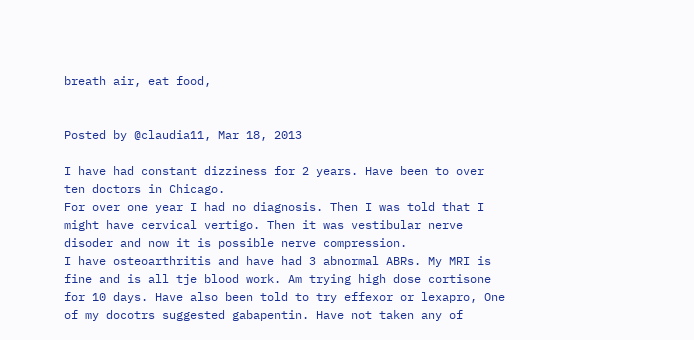breath air, eat food,


Posted by @claudia11, Mar 18, 2013

I have had constant dizziness for 2 years. Have been to over ten doctors in Chicago.
For over one year I had no diagnosis. Then I was told that I might have cervical vertigo. Then it was vestibular nerve disoder and now it is possible nerve compression.
I have osteoarthritis and have had 3 abnormal ABRs. My MRI is fine and is all tje blood work. Am trying high dose cortisone for 10 days. Have also been told to try effexor or lexapro, One of my docotrs suggested gabapentin. Have not taken any of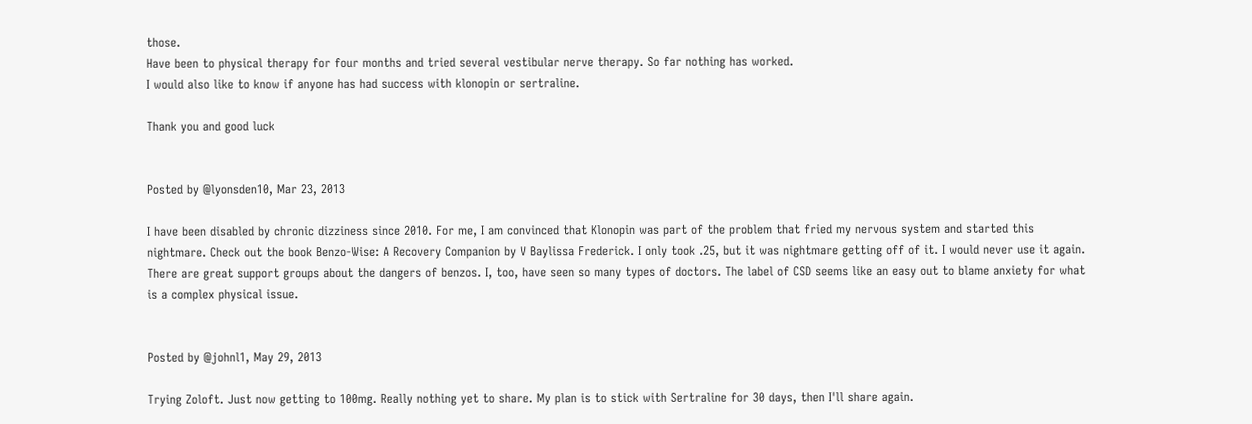those.
Have been to physical therapy for four months and tried several vestibular nerve therapy. So far nothing has worked.
I would also like to know if anyone has had success with klonopin or sertraline.

Thank you and good luck


Posted by @lyonsden10, Mar 23, 2013

I have been disabled by chronic dizziness since 2010. For me, I am convinced that Klonopin was part of the problem that fried my nervous system and started this nightmare. Check out the book Benzo-Wise: A Recovery Companion by V Baylissa Frederick. I only took .25, but it was nightmare getting off of it. I would never use it again. There are great support groups about the dangers of benzos. I, too, have seen so many types of doctors. The label of CSD seems like an easy out to blame anxiety for what is a complex physical issue.


Posted by @johnl1, May 29, 2013

Trying Zoloft. Just now getting to 100mg. Really nothing yet to share. My plan is to stick with Sertraline for 30 days, then I'll share again.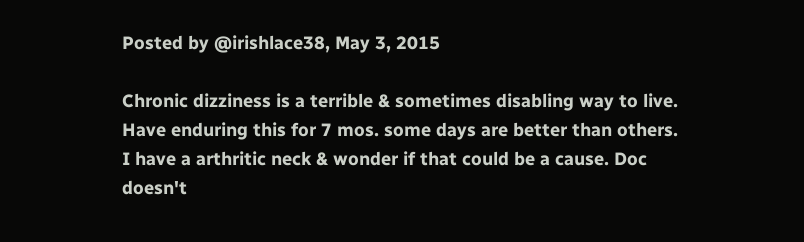Posted by @irishlace38, May 3, 2015

Chronic dizziness is a terrible & sometimes disabling way to live. Have enduring this for 7 mos. some days are better than others. I have a arthritic neck & wonder if that could be a cause. Doc doesn't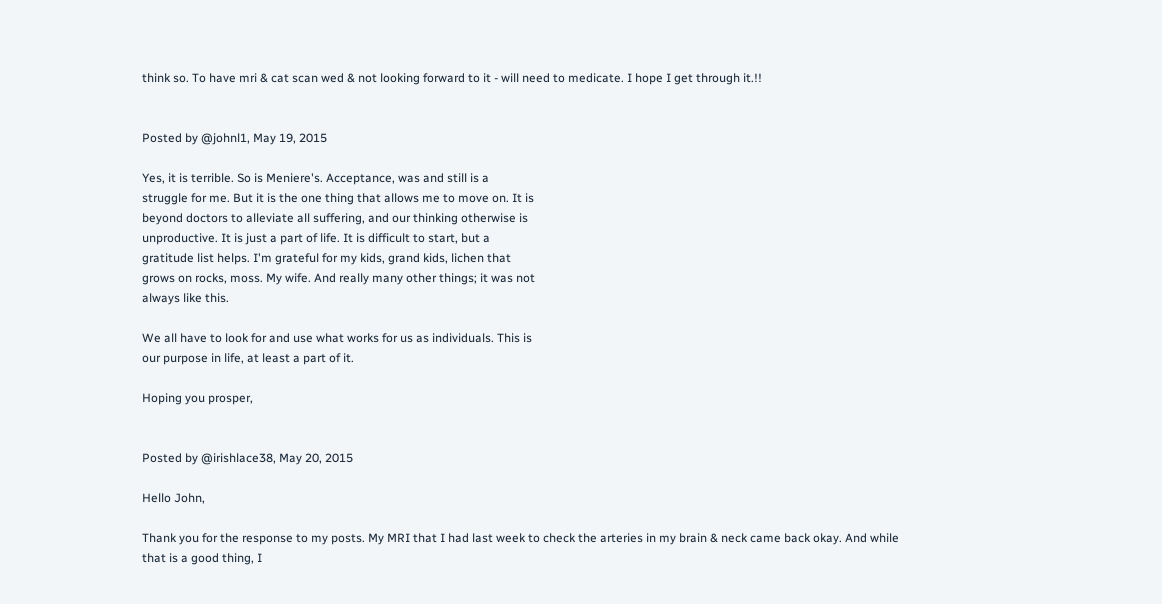think so. To have mri & cat scan wed & not looking forward to it - will need to medicate. I hope I get through it.!!


Posted by @johnl1, May 19, 2015

Yes, it is terrible. So is Meniere's. Acceptance, was and still is a
struggle for me. But it is the one thing that allows me to move on. It is
beyond doctors to alleviate all suffering, and our thinking otherwise is
unproductive. It is just a part of life. It is difficult to start, but a
gratitude list helps. I'm grateful for my kids, grand kids, lichen that
grows on rocks, moss. My wife. And really many other things; it was not
always like this.

We all have to look for and use what works for us as individuals. This is
our purpose in life, at least a part of it.

Hoping you prosper,


Posted by @irishlace38, May 20, 2015

Hello John,

Thank you for the response to my posts. My MRI that I had last week to check the arteries in my brain & neck came back okay. And while that is a good thing, I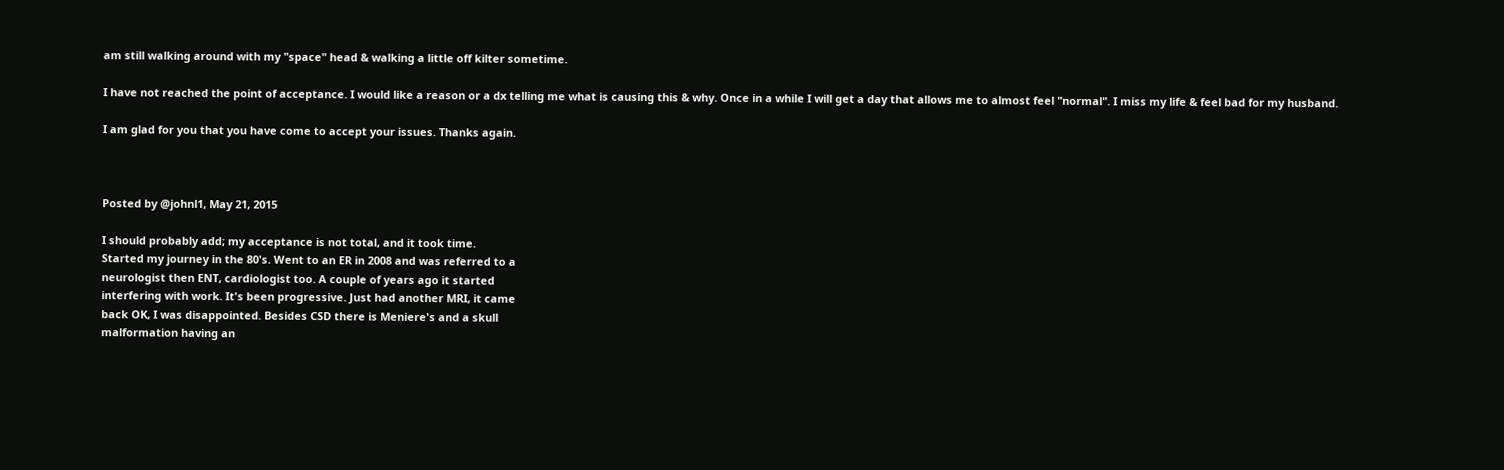am still walking around with my "space" head & walking a little off kilter sometime.

I have not reached the point of acceptance. I would like a reason or a dx telling me what is causing this & why. Once in a while I will get a day that allows me to almost feel "normal". I miss my life & feel bad for my husband.

I am glad for you that you have come to accept your issues. Thanks again.



Posted by @johnl1, May 21, 2015

I should probably add; my acceptance is not total, and it took time.
Started my journey in the 80's. Went to an ER in 2008 and was referred to a
neurologist then ENT, cardiologist too. A couple of years ago it started
interfering with work. It's been progressive. Just had another MRI, it came
back OK, I was disappointed. Besides CSD there is Meniere's and a skull
malformation having an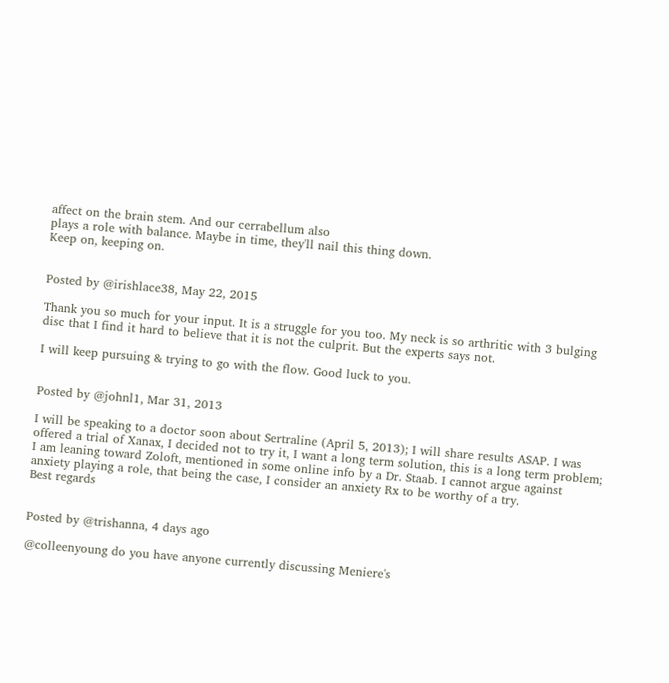affect on the brain stem. And our cerrabellum also
plays a role with balance. Maybe in time, they'll nail this thing down.
Keep on, keeping on.


Posted by @irishlace38, May 22, 2015

Thank you so much for your input. It is a struggle for you too. My neck is so arthritic with 3 bulging disc that I find it hard to believe that it is not the culprit. But the experts says not.

I will keep pursuing & trying to go with the flow. Good luck to you.


Posted by @johnl1, Mar 31, 2013

I will be speaking to a doctor soon about Sertraline (April 5, 2013); I will share results ASAP. I was offered a trial of Xanax, I decided not to try it, I want a long term solution, this is a long term problem; I am leaning toward Zoloft, mentioned in some online info by a Dr. Staab. I cannot argue against anxiety playing a role, that being the case, I consider an anxiety Rx to be worthy of a try.
Best regards


Posted by @trishanna, 4 days ago

@colleenyoung do you have anyone currently discussing Meniere's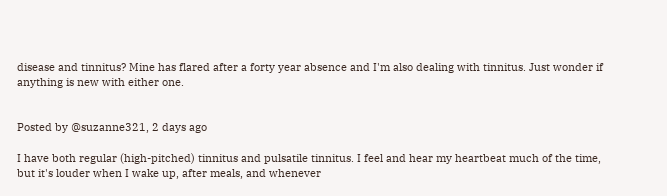disease and tinnitus? Mine has flared after a forty year absence and I'm also dealing with tinnitus. Just wonder if anything is new with either one.


Posted by @suzanne321, 2 days ago

I have both regular (high-pitched) tinnitus and pulsatile tinnitus. I feel and hear my heartbeat much of the time, but it's louder when I wake up, after meals, and whenever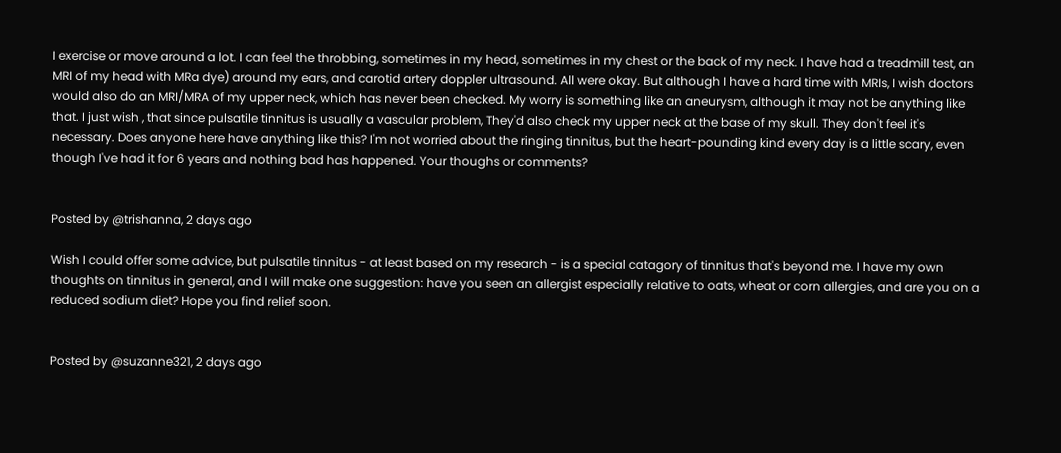I exercise or move around a lot. I can feel the throbbing, sometimes in my head, sometimes in my chest or the back of my neck. I have had a treadmill test, an MRI of my head with MRa dye) around my ears, and carotid artery doppler ultrasound. All were okay. But although I have a hard time with MRIs, I wish doctors would also do an MRI/MRA of my upper neck, which has never been checked. My worry is something like an aneurysm, although it may not be anything like that. I just wish , that since pulsatile tinnitus is usually a vascular problem, They'd also check my upper neck at the base of my skull. They don't feel it's necessary. Does anyone here have anything like this? I'm not worried about the ringing tinnitus, but the heart-pounding kind every day is a little scary, even though I've had it for 6 years and nothing bad has happened. Your thoughs or comments?


Posted by @trishanna, 2 days ago

Wish I could offer some advice, but pulsatile tinnitus - at least based on my research - is a special catagory of tinnitus that's beyond me. I have my own thoughts on tinnitus in general, and I will make one suggestion: have you seen an allergist especially relative to oats, wheat or corn allergies, and are you on a reduced sodium diet? Hope you find relief soon.


Posted by @suzanne321, 2 days ago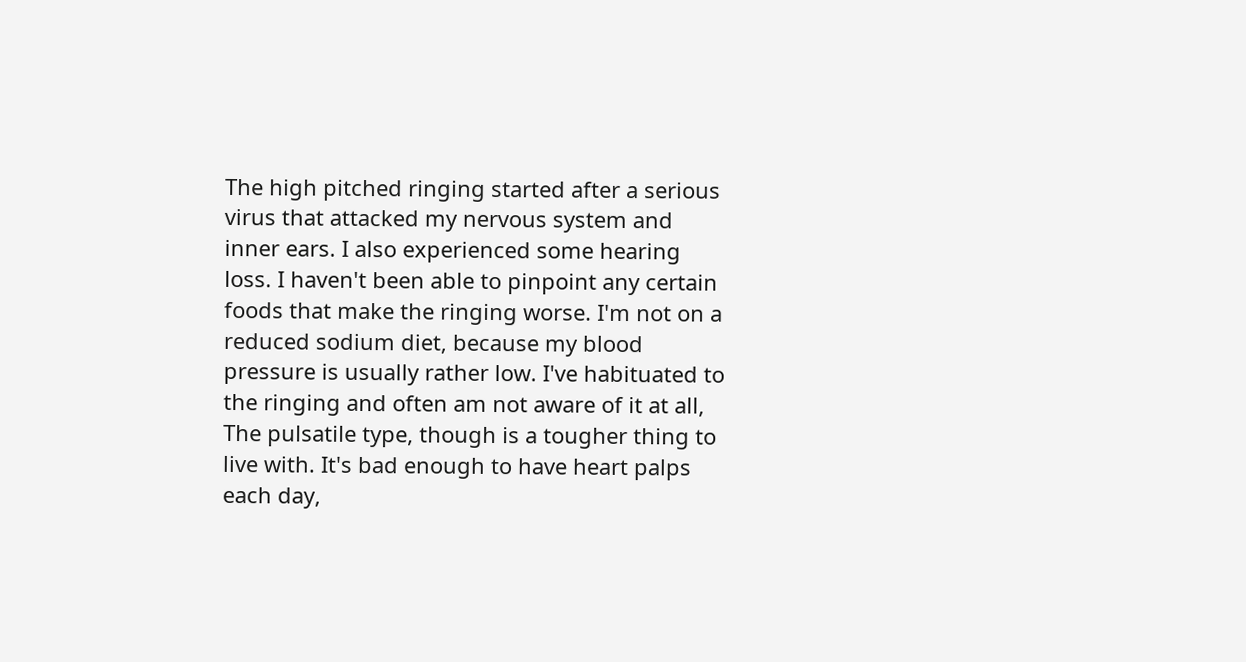The high pitched ringing started after a serious virus that attacked my nervous system and inner ears. I also experienced some hearing loss. I haven't been able to pinpoint any certain foods that make the ringing worse. I'm not on a reduced sodium diet, because my blood pressure is usually rather low. I've habituated to the ringing and often am not aware of it at all, The pulsatile type, though is a tougher thing to live with. It's bad enough to have heart palps each day,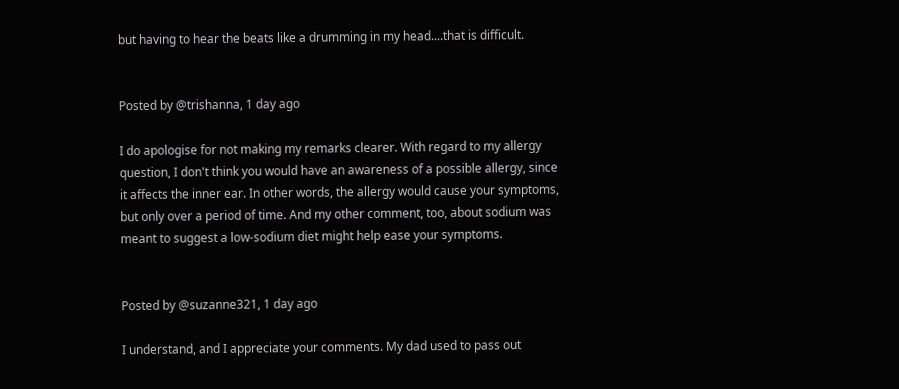but having to hear the beats like a drumming in my head....that is difficult.


Posted by @trishanna, 1 day ago

I do apologise for not making my remarks clearer. With regard to my allergy question, I don't think you would have an awareness of a possible allergy, since it affects the inner ear. In other words, the allergy would cause your symptoms, but only over a period of time. And my other comment, too, about sodium was meant to suggest a low-sodium diet might help ease your symptoms.


Posted by @suzanne321, 1 day ago

I understand, and I appreciate your comments. My dad used to pass out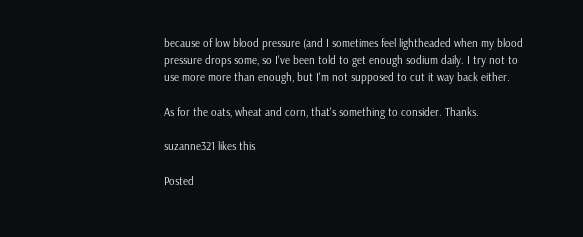because of low blood pressure (and I sometimes feel lightheaded when my blood pressure drops some, so I've been told to get enough sodium daily. I try not to use more more than enough, but I'm not supposed to cut it way back either.

As for the oats, wheat and corn, that's something to consider. Thanks.

suzanne321 likes this

Posted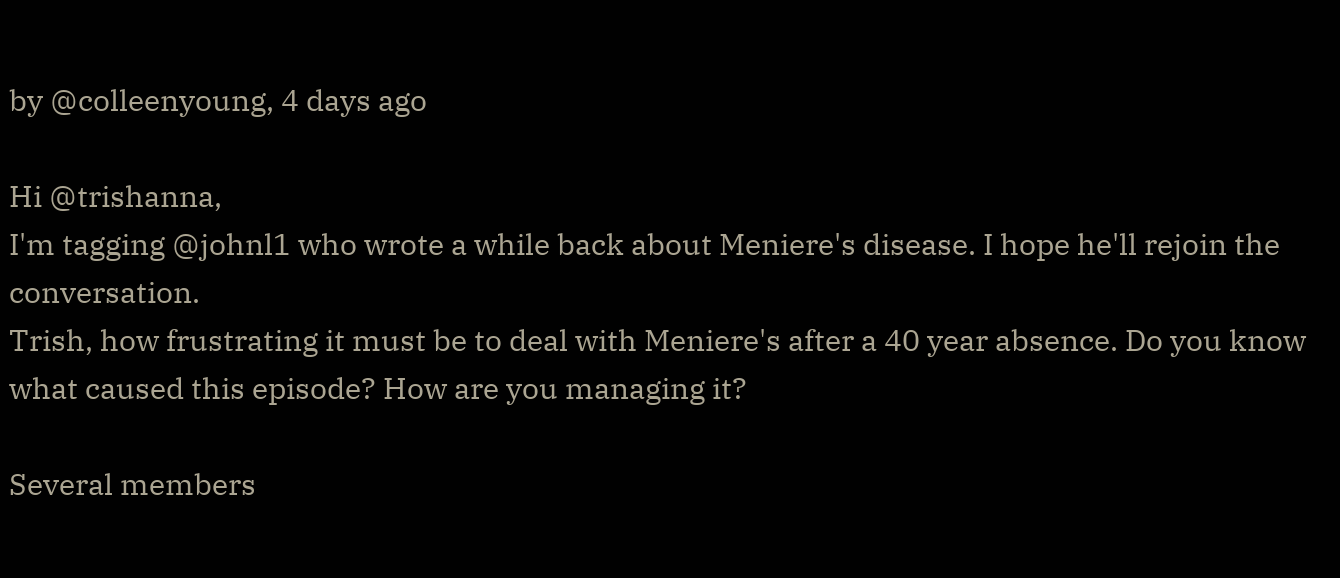by @colleenyoung, 4 days ago

Hi @trishanna,
I'm tagging @johnl1 who wrote a while back about Meniere's disease. I hope he'll rejoin the conversation.
Trish, how frustrating it must be to deal with Meniere's after a 40 year absence. Do you know what caused this episode? How are you managing it?

Several members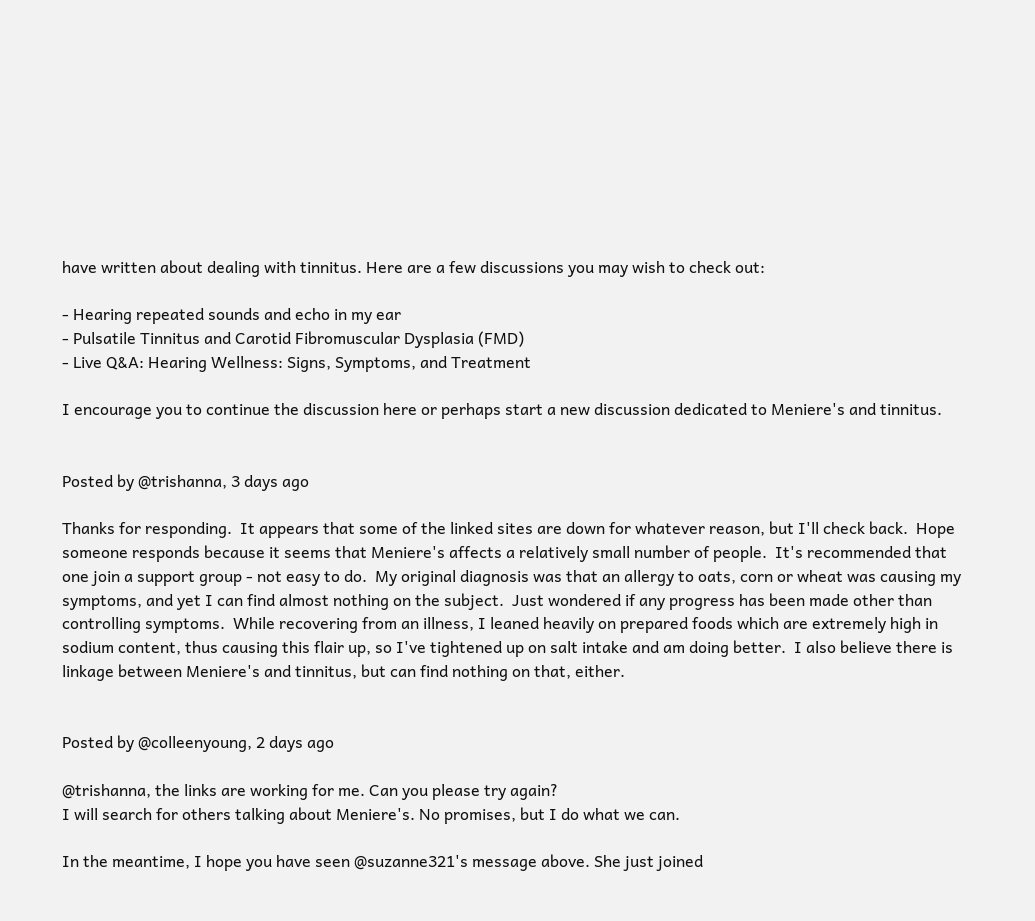have written about dealing with tinnitus. Here are a few discussions you may wish to check out:

- Hearing repeated sounds and echo in my ear
- Pulsatile Tinnitus and Carotid Fibromuscular Dysplasia (FMD)
- Live Q&A: Hearing Wellness: Signs, Symptoms, and Treatment

I encourage you to continue the discussion here or perhaps start a new discussion dedicated to Meniere's and tinnitus.


Posted by @trishanna, 3 days ago

Thanks for responding.  It appears that some of the linked sites are down for whatever reason, but I'll check back.  Hope someone responds because it seems that Meniere's affects a relatively small number of people.  It's recommended that one join a support group - not easy to do.  My original diagnosis was that an allergy to oats, corn or wheat was causing my symptoms, and yet I can find almost nothing on the subject.  Just wondered if any progress has been made other than controlling symptoms.  While recovering from an illness, I leaned heavily on prepared foods which are extremely high in sodium content, thus causing this flair up, so I've tightened up on salt intake and am doing better.  I also believe there is linkage between Meniere's and tinnitus, but can find nothing on that, either.


Posted by @colleenyoung, 2 days ago

@trishanna, the links are working for me. Can you please try again?
I will search for others talking about Meniere's. No promises, but I do what we can.

In the meantime, I hope you have seen @suzanne321's message above. She just joined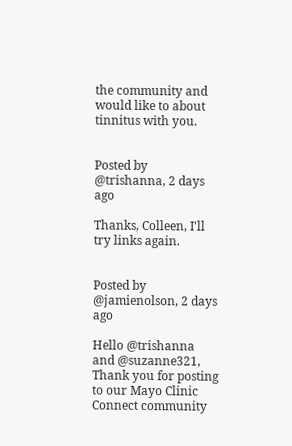the community and would like to about tinnitus with you.


Posted by @trishanna, 2 days ago

Thanks, Colleen, I'll try links again.


Posted by @jamienolson, 2 days ago

Hello @trishanna and @suzanne321, Thank you for posting to our Mayo Clinic Connect community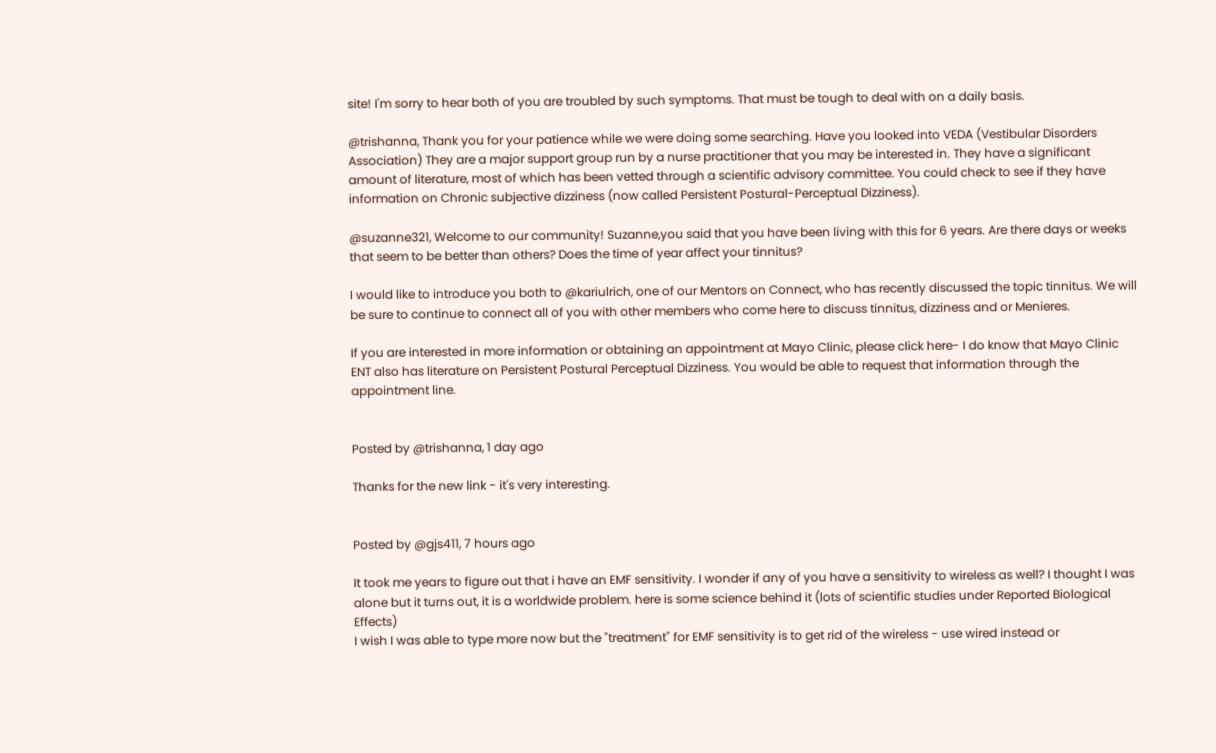site! I'm sorry to hear both of you are troubled by such symptoms. That must be tough to deal with on a daily basis.

@trishanna, Thank you for your patience while we were doing some searching. Have you looked into VEDA (Vestibular Disorders Association) They are a major support group run by a nurse practitioner that you may be interested in. They have a significant amount of literature, most of which has been vetted through a scientific advisory committee. You could check to see if they have information on Chronic subjective dizziness (now called Persistent Postural-Perceptual Dizziness).

@suzanne321, Welcome to our community! Suzanne,you said that you have been living with this for 6 years. Are there days or weeks that seem to be better than others? Does the time of year affect your tinnitus?

I would like to introduce you both to @kariulrich, one of our Mentors on Connect, who has recently discussed the topic tinnitus. We will be sure to continue to connect all of you with other members who come here to discuss tinnitus, dizziness and or Menieres.

If you are interested in more information or obtaining an appointment at Mayo Clinic, please click here- I do know that Mayo Clinic ENT also has literature on Persistent Postural Perceptual Dizziness. You would be able to request that information through the appointment line.


Posted by @trishanna, 1 day ago

Thanks for the new link - it's very interesting.


Posted by @gjs411, 7 hours ago

It took me years to figure out that i have an EMF sensitivity. I wonder if any of you have a sensitivity to wireless as well? I thought I was alone but it turns out, it is a worldwide problem. here is some science behind it (lots of scientific studies under Reported Biological Effects)
I wish I was able to type more now but the "treatment" for EMF sensitivity is to get rid of the wireless - use wired instead or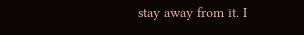stay away from it. I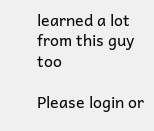learned a lot from this guy too

Please login or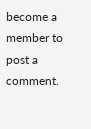become a member to post a comment.